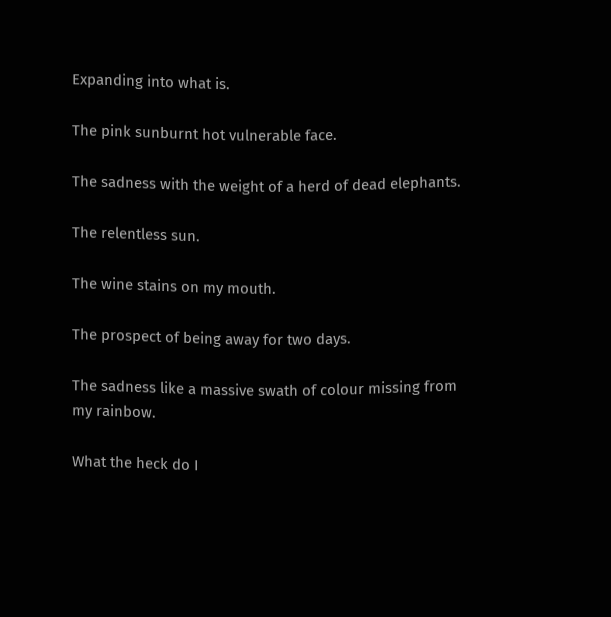Expanding into what is.

The pink sunburnt hot vulnerable face.

The sadness with the weight of a herd of dead elephants.

The relentless sun.

The wine stains on my mouth.

The prospect of being away for two days.

The sadness like a massive swath of colour missing from my rainbow.

What the heck do I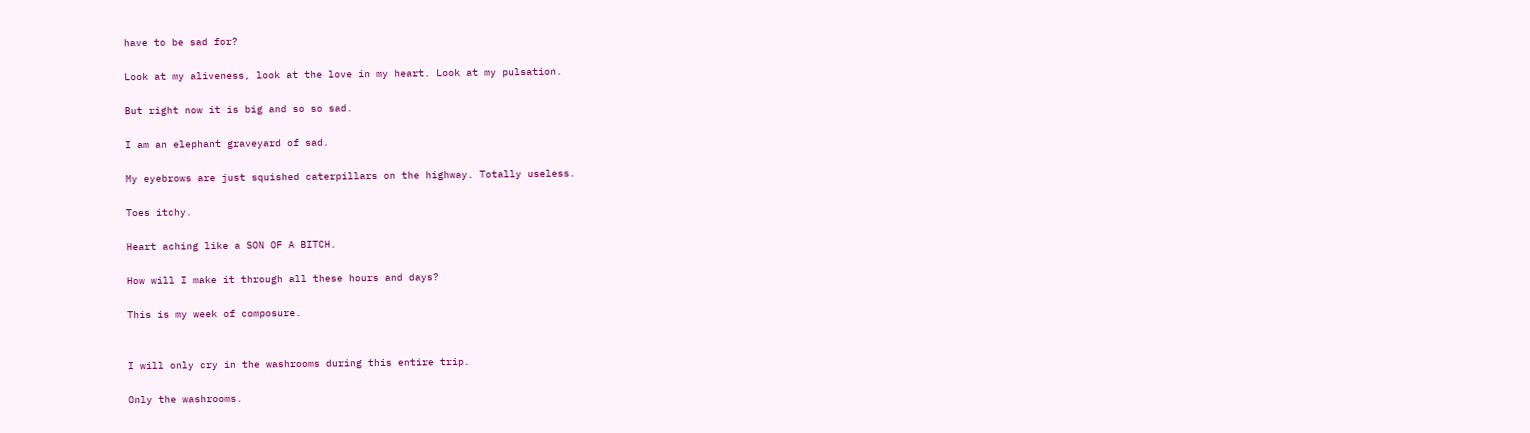have to be sad for?

Look at my aliveness, look at the love in my heart. Look at my pulsation.

But right now it is big and so so sad.

I am an elephant graveyard of sad.

My eyebrows are just squished caterpillars on the highway. Totally useless.

Toes itchy.

Heart aching like a SON OF A BITCH.

How will I make it through all these hours and days?

This is my week of composure.


I will only cry in the washrooms during this entire trip.

Only the washrooms.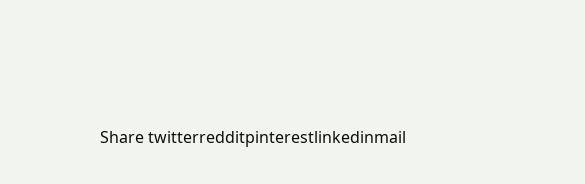Share twitterredditpinterestlinkedinmail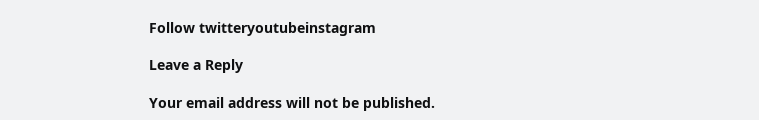Follow twitteryoutubeinstagram

Leave a Reply

Your email address will not be published.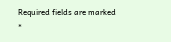Required fields are marked *